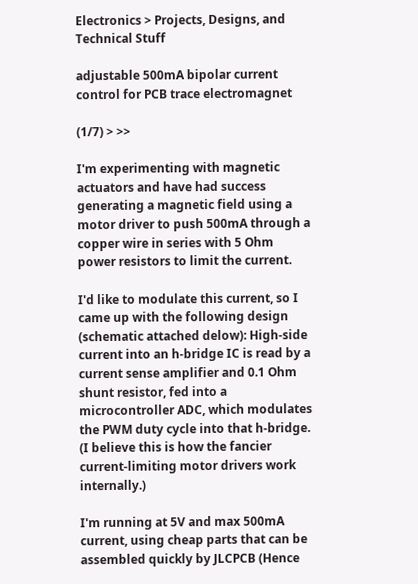Electronics > Projects, Designs, and Technical Stuff

adjustable 500mA bipolar current control for PCB trace electromagnet

(1/7) > >>

I'm experimenting with magnetic actuators and have had success generating a magnetic field using a motor driver to push 500mA through a copper wire in series with 5 Ohm power resistors to limit the current.

I'd like to modulate this current, so I came up with the following design (schematic attached delow): High-side current into an h-bridge IC is read by a current sense amplifier and 0.1 Ohm shunt resistor, fed into a microcontroller ADC, which modulates the PWM duty cycle into that h-bridge.
(I believe this is how the fancier current-limiting motor drivers work internally.)

I'm running at 5V and max 500mA current, using cheap parts that can be assembled quickly by JLCPCB (Hence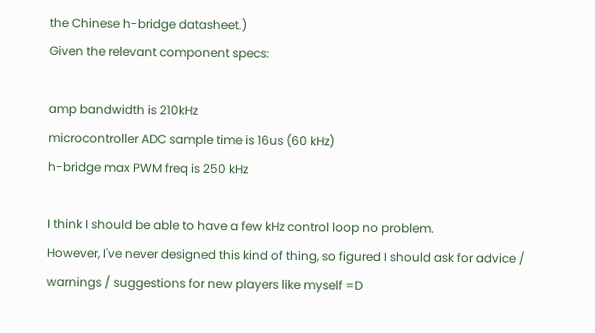the Chinese h-bridge datasheet.)
Given the relevant component specs:

amp bandwidth is 210kHz
microcontroller ADC sample time is 16us (60 kHz)
h-bridge max PWM freq is 250 kHz

I think I should be able to have a few kHz control loop no problem.
However, I've never designed this kind of thing, so figured I should ask for advice / warnings / suggestions for new players like myself =D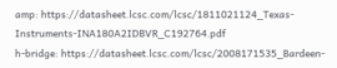amp: https://datasheet.lcsc.com/lcsc/1811021124_Texas-Instruments-INA180A2IDBVR_C192764.pdf
h-bridge: https://datasheet.lcsc.com/lcsc/2008171535_Bardeen-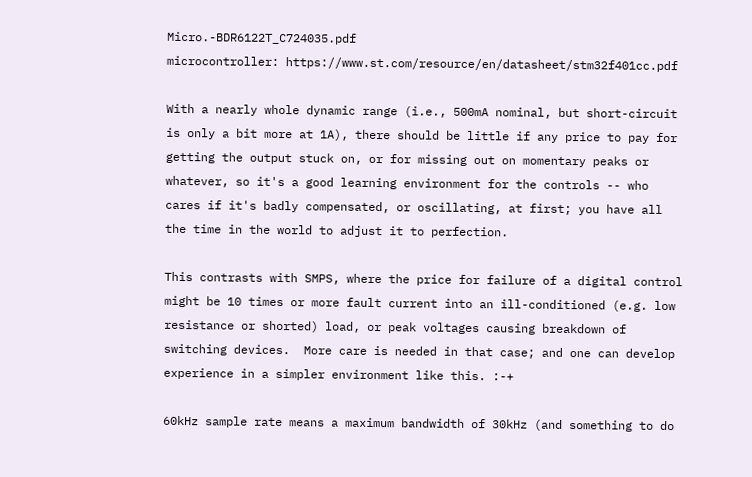Micro.-BDR6122T_C724035.pdf
microcontroller: https://www.st.com/resource/en/datasheet/stm32f401cc.pdf

With a nearly whole dynamic range (i.e., 500mA nominal, but short-circuit is only a bit more at 1A), there should be little if any price to pay for getting the output stuck on, or for missing out on momentary peaks or whatever, so it's a good learning environment for the controls -- who cares if it's badly compensated, or oscillating, at first; you have all the time in the world to adjust it to perfection.

This contrasts with SMPS, where the price for failure of a digital control might be 10 times or more fault current into an ill-conditioned (e.g. low resistance or shorted) load, or peak voltages causing breakdown of switching devices.  More care is needed in that case; and one can develop experience in a simpler environment like this. :-+

60kHz sample rate means a maximum bandwidth of 30kHz (and something to do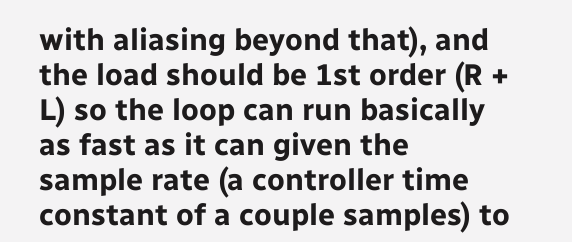with aliasing beyond that), and the load should be 1st order (R + L) so the loop can run basically as fast as it can given the sample rate (a controller time constant of a couple samples) to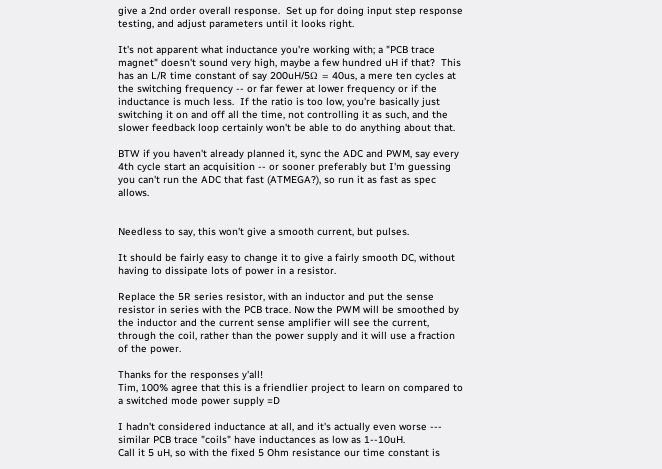give a 2nd order overall response.  Set up for doing input step response testing, and adjust parameters until it looks right.

It's not apparent what inductance you're working with; a "PCB trace magnet" doesn't sound very high, maybe a few hundred uH if that?  This has an L/R time constant of say 200uH/5Ω = 40us, a mere ten cycles at the switching frequency -- or far fewer at lower frequency or if the inductance is much less.  If the ratio is too low, you're basically just switching it on and off all the time, not controlling it as such, and the slower feedback loop certainly won't be able to do anything about that.

BTW if you haven't already planned it, sync the ADC and PWM, say every 4th cycle start an acquisition -- or sooner preferably but I'm guessing you can't run the ADC that fast (ATMEGA?), so run it as fast as spec allows.


Needless to say, this won't give a smooth current, but pulses.

It should be fairly easy to change it to give a fairly smooth DC, without having to dissipate lots of power in a resistor.

Replace the 5R series resistor, with an inductor and put the sense resistor in series with the PCB trace. Now the PWM will be smoothed by the inductor and the current sense amplifier will see the current, through the coil, rather than the power supply and it will use a fraction of the power.

Thanks for the responses y'all!
Tim, 100% agree that this is a friendlier project to learn on compared to a switched mode power supply =D

I hadn't considered inductance at all, and it's actually even worse --- similar PCB trace "coils" have inductances as low as 1--10uH.
Call it 5 uH, so with the fixed 5 Ohm resistance our time constant is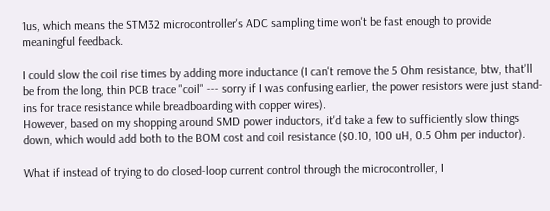1us, which means the STM32 microcontroller's ADC sampling time won't be fast enough to provide meaningful feedback.

I could slow the coil rise times by adding more inductance (I can't remove the 5 Ohm resistance, btw, that'll be from the long, thin PCB trace "coil" --- sorry if I was confusing earlier, the power resistors were just stand-ins for trace resistance while breadboarding with copper wires).
However, based on my shopping around SMD power inductors, it'd take a few to sufficiently slow things down, which would add both to the BOM cost and coil resistance ($0.10, 100 uH, 0.5 Ohm per inductor).

What if instead of trying to do closed-loop current control through the microcontroller, I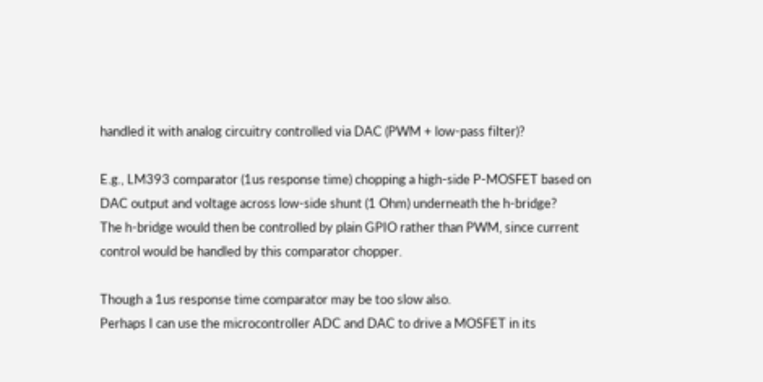handled it with analog circuitry controlled via DAC (PWM + low-pass filter)?

E.g., LM393 comparator (1us response time) chopping a high-side P-MOSFET based on DAC output and voltage across low-side shunt (1 Ohm) underneath the h-bridge?
The h-bridge would then be controlled by plain GPIO rather than PWM, since current control would be handled by this comparator chopper.

Though a 1us response time comparator may be too slow also.
Perhaps I can use the microcontroller ADC and DAC to drive a MOSFET in its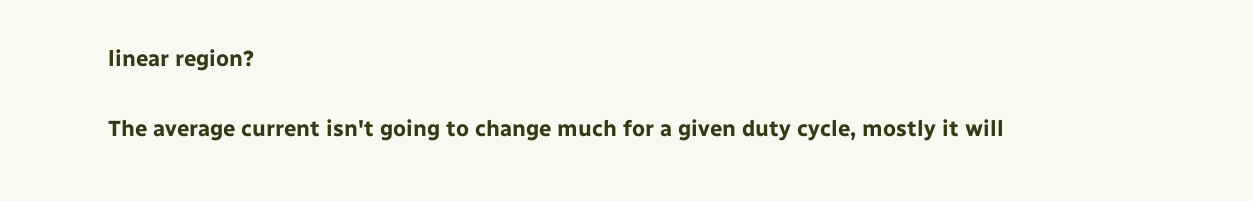linear region?

The average current isn't going to change much for a given duty cycle, mostly it will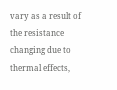vary as a result of the resistance changing due to thermal effects,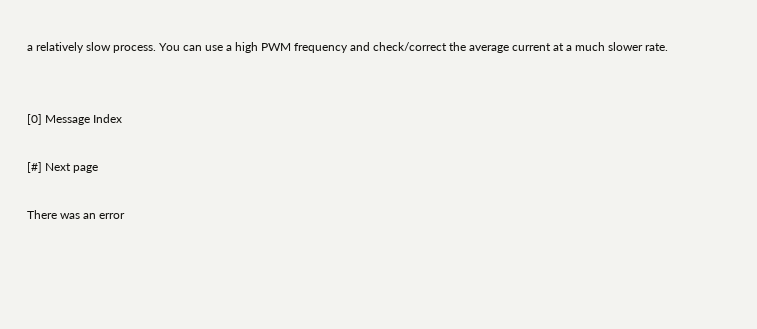a relatively slow process. You can use a high PWM frequency and check/correct the average current at a much slower rate.


[0] Message Index

[#] Next page

There was an error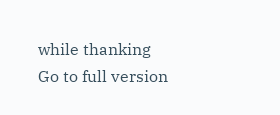while thanking
Go to full version